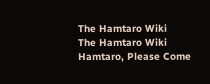The Hamtaro Wiki
The Hamtaro Wiki
Hamtaro, Please Come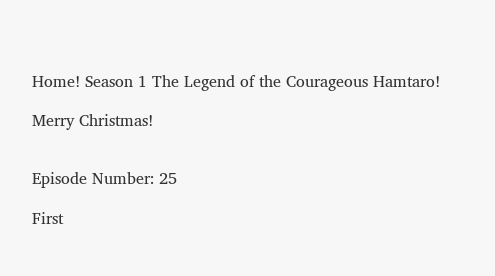Home! Season 1 The Legend of the Courageous Hamtaro!

Merry Christmas!


Episode Number: 25

First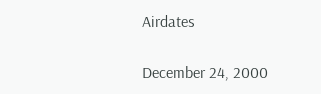Airdates

December 24, 2000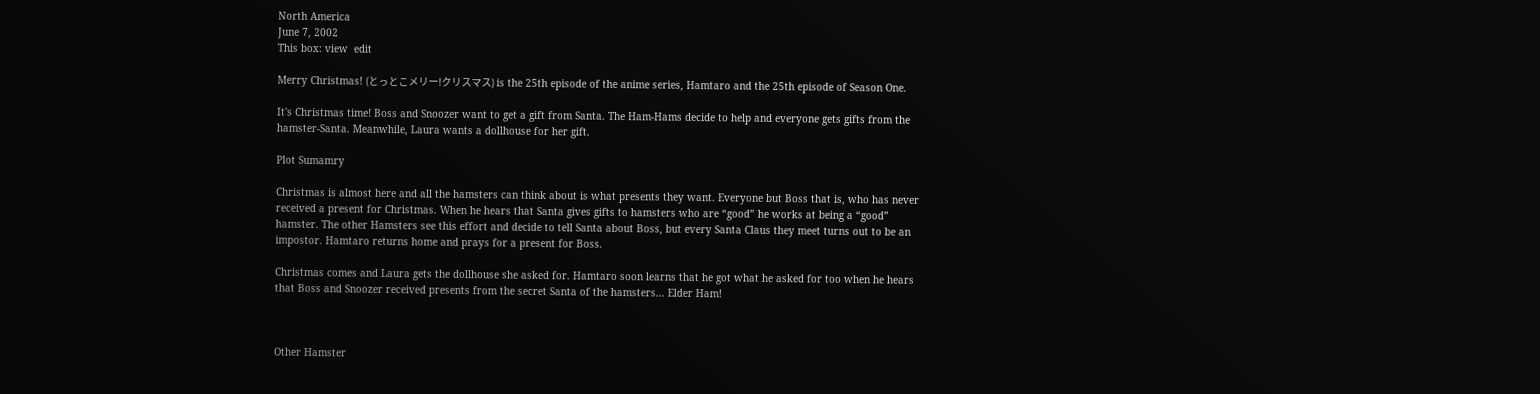North America
June 7, 2002
This box: view  edit

Merry Christmas! (とっとこメリー!クリスマス) is the 25th episode of the anime series, Hamtaro and the 25th episode of Season One.

It's Christmas time! Boss and Snoozer want to get a gift from Santa. The Ham-Hams decide to help and everyone gets gifts from the hamster-Santa. Meanwhile, Laura wants a dollhouse for her gift.

Plot Sumamry

Christmas is almost here and all the hamsters can think about is what presents they want. Everyone but Boss that is, who has never received a present for Christmas. When he hears that Santa gives gifts to hamsters who are “good” he works at being a “good” hamster. The other Hamsters see this effort and decide to tell Santa about Boss, but every Santa Claus they meet turns out to be an impostor. Hamtaro returns home and prays for a present for Boss.

Christmas comes and Laura gets the dollhouse she asked for. Hamtaro soon learns that he got what he asked for too when he hears that Boss and Snoozer received presents from the secret Santa of the hamsters... Elder Ham!



Other Hamster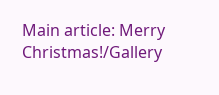Main article: Merry Christmas!/Gallery